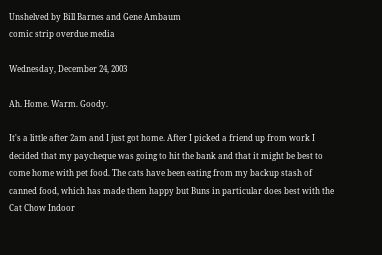Unshelved by Bill Barnes and Gene Ambaum
comic strip overdue media

Wednesday, December 24, 2003

Ah. Home. Warm. Goody.

It's a little after 2am and I just got home. After I picked a friend up from work I decided that my paycheque was going to hit the bank and that it might be best to come home with pet food. The cats have been eating from my backup stash of canned food, which has made them happy but Buns in particular does best with the Cat Chow Indoor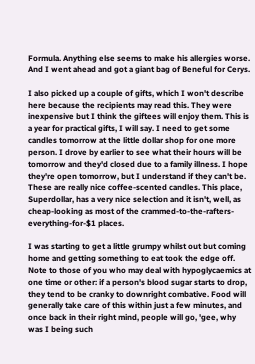Formula. Anything else seems to make his allergies worse. And I went ahead and got a giant bag of Beneful for Cerys.

I also picked up a couple of gifts, which I won't describe here because the recipients may read this. They were inexpensive but I think the giftees will enjoy them. This is a year for practical gifts, I will say. I need to get some candles tomorrow at the little dollar shop for one more person. I drove by earlier to see what their hours will be tomorrow and they'd closed due to a family illness. I hope they're open tomorrow, but I understand if they can't be. These are really nice coffee-scented candles. This place, Superdollar, has a very nice selection and it isn't, well, as cheap-looking as most of the crammed-to-the-rafters-everything-for-$1 places.

I was starting to get a little grumpy whilst out but coming home and getting something to eat took the edge off. Note to those of you who may deal with hypoglycaemics at one time or other: if a person's blood sugar starts to drop, they tend to be cranky to downright combative. Food will generally take care of this within just a few minutes, and once back in their right mind, people will go, 'gee, why was I being such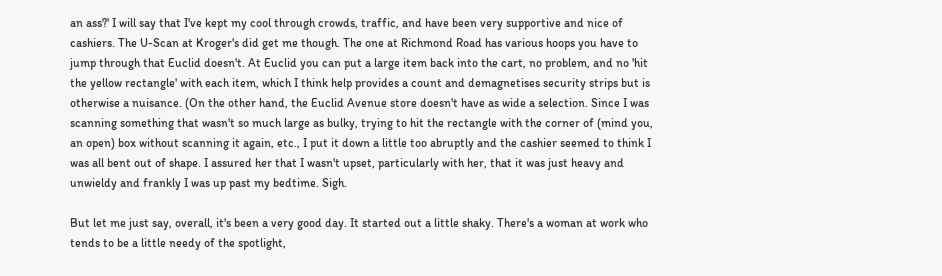an ass?' I will say that I've kept my cool through crowds, traffic, and have been very supportive and nice of cashiers. The U-Scan at Kroger's did get me though. The one at Richmond Road has various hoops you have to jump through that Euclid doesn't. At Euclid you can put a large item back into the cart, no problem, and no 'hit the yellow rectangle' with each item, which I think help provides a count and demagnetises security strips but is otherwise a nuisance. (On the other hand, the Euclid Avenue store doesn't have as wide a selection. Since I was scanning something that wasn't so much large as bulky, trying to hit the rectangle with the corner of (mind you, an open) box without scanning it again, etc., I put it down a little too abruptly and the cashier seemed to think I was all bent out of shape. I assured her that I wasn't upset, particularly with her, that it was just heavy and unwieldy and frankly I was up past my bedtime. Sigh.

But let me just say, overall, it's been a very good day. It started out a little shaky. There's a woman at work who tends to be a little needy of the spotlight,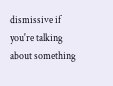dismissive if you're talking about something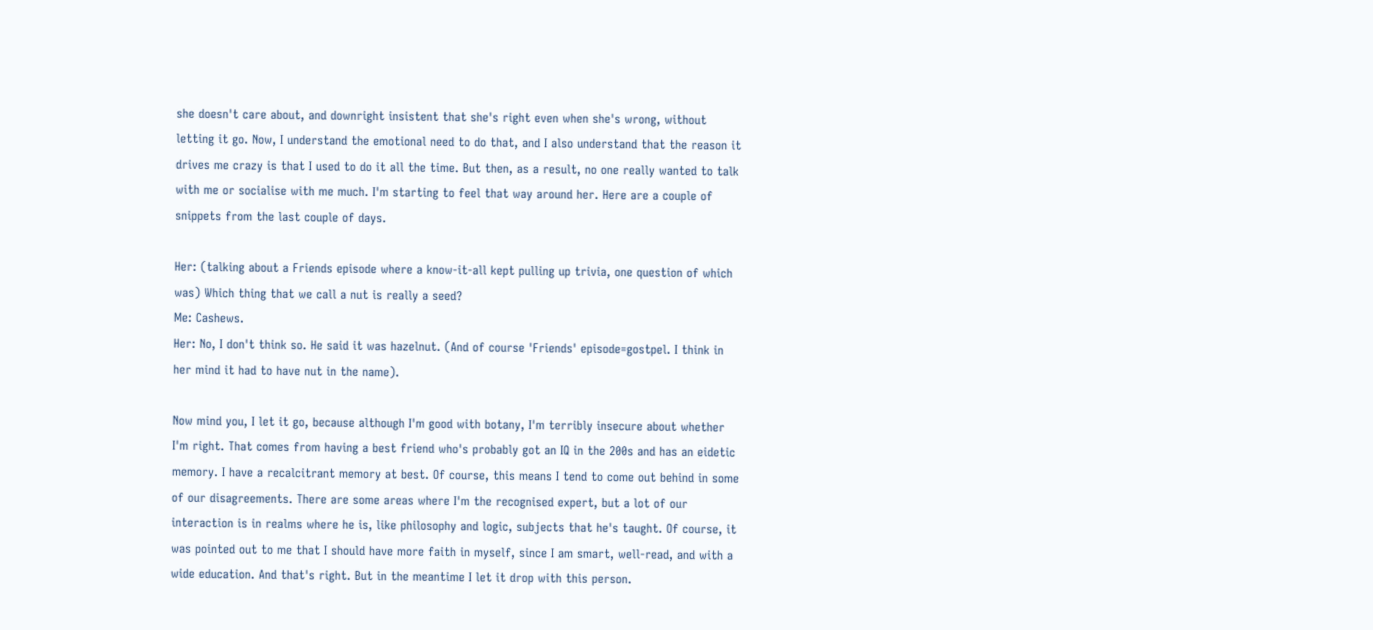she doesn't care about, and downright insistent that she's right even when she's wrong, without letting it go. Now, I understand the emotional need to do that, and I also understand that the reason it drives me crazy is that I used to do it all the time. But then, as a result, no one really wanted to talk with me or socialise with me much. I'm starting to feel that way around her. Here are a couple of snippets from the last couple of days.

Her: (talking about a Friends episode where a know-it-all kept pulling up trivia, one question of which was) Which thing that we call a nut is really a seed?
Me: Cashews.
Her: No, I don't think so. He said it was hazelnut. (And of course 'Friends' episode=gostpel. I think in her mind it had to have nut in the name).

Now mind you, I let it go, because although I'm good with botany, I'm terribly insecure about whether I'm right. That comes from having a best friend who's probably got an IQ in the 200s and has an eidetic memory. I have a recalcitrant memory at best. Of course, this means I tend to come out behind in some of our disagreements. There are some areas where I'm the recognised expert, but a lot of our interaction is in realms where he is, like philosophy and logic, subjects that he's taught. Of course, it was pointed out to me that I should have more faith in myself, since I am smart, well-read, and with a wide education. And that's right. But in the meantime I let it drop with this person.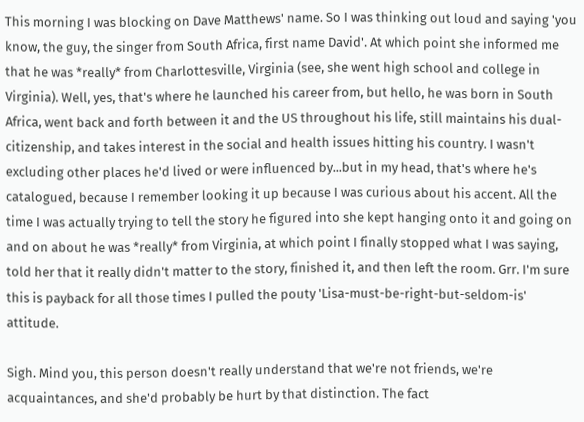This morning I was blocking on Dave Matthews' name. So I was thinking out loud and saying 'you know, the guy, the singer from South Africa, first name David'. At which point she informed me that he was *really* from Charlottesville, Virginia (see, she went high school and college in Virginia). Well, yes, that's where he launched his career from, but hello, he was born in South Africa, went back and forth between it and the US throughout his life, still maintains his dual-citizenship, and takes interest in the social and health issues hitting his country. I wasn't excluding other places he'd lived or were influenced by...but in my head, that's where he's catalogued, because I remember looking it up because I was curious about his accent. All the time I was actually trying to tell the story he figured into she kept hanging onto it and going on and on about he was *really* from Virginia, at which point I finally stopped what I was saying, told her that it really didn't matter to the story, finished it, and then left the room. Grr. I'm sure this is payback for all those times I pulled the pouty 'Lisa-must-be-right-but-seldom-is' attitude.

Sigh. Mind you, this person doesn't really understand that we're not friends, we're acquaintances, and she'd probably be hurt by that distinction. The fact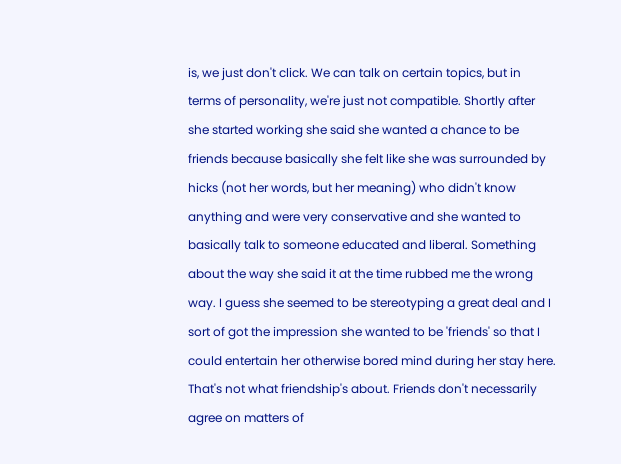is, we just don't click. We can talk on certain topics, but in terms of personality, we're just not compatible. Shortly after she started working she said she wanted a chance to be friends because basically she felt like she was surrounded by hicks (not her words, but her meaning) who didn't know anything and were very conservative and she wanted to basically talk to someone educated and liberal. Something about the way she said it at the time rubbed me the wrong way. I guess she seemed to be stereotyping a great deal and I sort of got the impression she wanted to be 'friends' so that I could entertain her otherwise bored mind during her stay here. That's not what friendship's about. Friends don't necessarily agree on matters of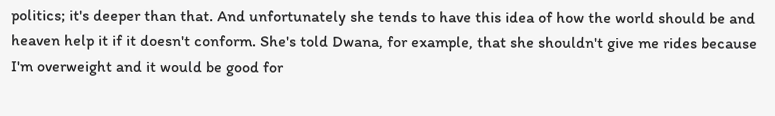politics; it's deeper than that. And unfortunately she tends to have this idea of how the world should be and heaven help it if it doesn't conform. She's told Dwana, for example, that she shouldn't give me rides because I'm overweight and it would be good for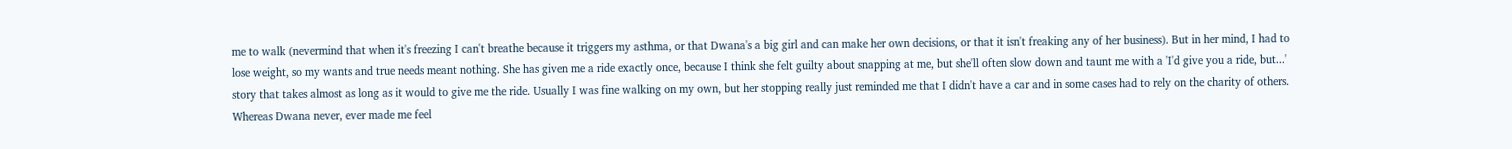me to walk (nevermind that when it's freezing I can't breathe because it triggers my asthma, or that Dwana's a big girl and can make her own decisions, or that it isn't freaking any of her business). But in her mind, I had to lose weight, so my wants and true needs meant nothing. She has given me a ride exactly once, because I think she felt guilty about snapping at me, but she'll often slow down and taunt me with a 'I'd give you a ride, but...' story that takes almost as long as it would to give me the ride. Usually I was fine walking on my own, but her stopping really just reminded me that I didn't have a car and in some cases had to rely on the charity of others. Whereas Dwana never, ever made me feel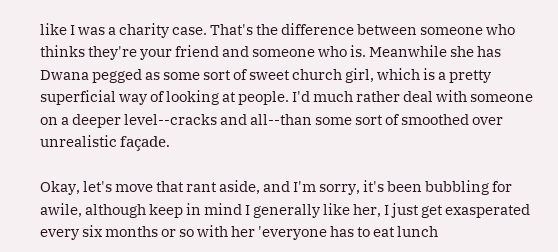like I was a charity case. That's the difference between someone who thinks they're your friend and someone who is. Meanwhile she has Dwana pegged as some sort of sweet church girl, which is a pretty superficial way of looking at people. I'd much rather deal with someone on a deeper level--cracks and all--than some sort of smoothed over unrealistic façade.

Okay, let's move that rant aside, and I'm sorry, it's been bubbling for awile, although keep in mind I generally like her, I just get exasperated every six months or so with her 'everyone has to eat lunch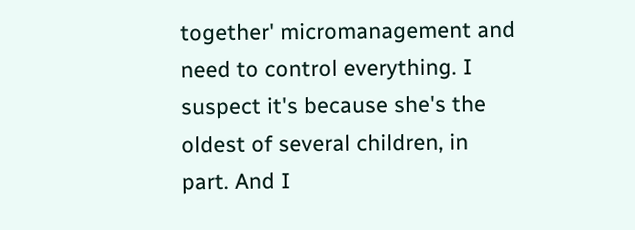together' micromanagement and need to control everything. I suspect it's because she's the oldest of several children, in part. And I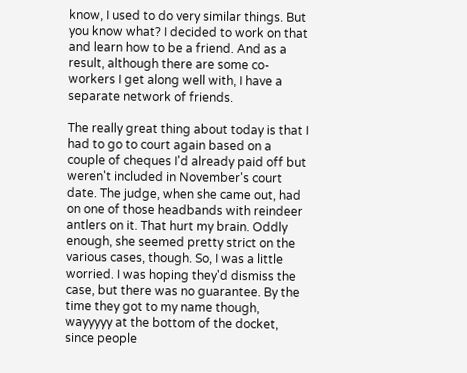know, I used to do very similar things. But you know what? I decided to work on that and learn how to be a friend. And as a result, although there are some co-workers I get along well with, I have a separate network of friends.

The really great thing about today is that I had to go to court again based on a couple of cheques I'd already paid off but weren't included in November's court date. The judge, when she came out, had on one of those headbands with reindeer antlers on it. That hurt my brain. Oddly enough, she seemed pretty strict on the various cases, though. So, I was a little worried. I was hoping they'd dismiss the case, but there was no guarantee. By the time they got to my name though, wayyyyy at the bottom of the docket, since people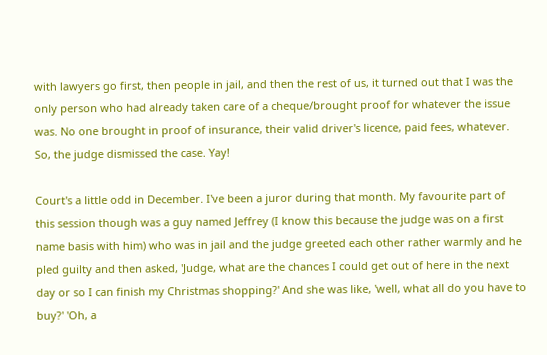with lawyers go first, then people in jail, and then the rest of us, it turned out that I was the only person who had already taken care of a cheque/brought proof for whatever the issue was. No one brought in proof of insurance, their valid driver's licence, paid fees, whatever. So, the judge dismissed the case. Yay!

Court's a little odd in December. I've been a juror during that month. My favourite part of this session though was a guy named Jeffrey (I know this because the judge was on a first name basis with him) who was in jail and the judge greeted each other rather warmly and he pled guilty and then asked, 'Judge, what are the chances I could get out of here in the next day or so I can finish my Christmas shopping?' And she was like, 'well, what all do you have to buy?' 'Oh, a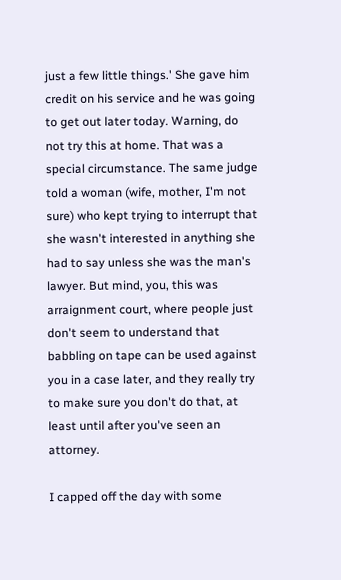just a few little things.' She gave him credit on his service and he was going to get out later today. Warning, do not try this at home. That was a special circumstance. The same judge told a woman (wife, mother, I'm not sure) who kept trying to interrupt that she wasn't interested in anything she had to say unless she was the man's lawyer. But mind, you, this was arraignment court, where people just don't seem to understand that babbling on tape can be used against you in a case later, and they really try to make sure you don't do that, at least until after you've seen an attorney.

I capped off the day with some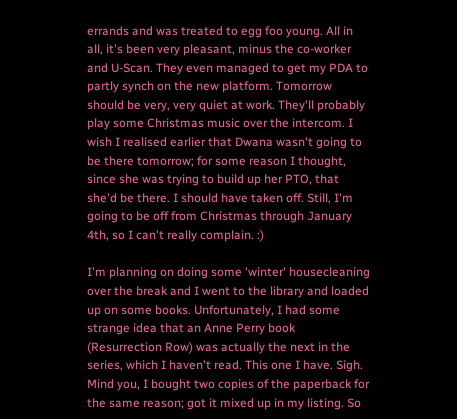errands and was treated to egg foo young. All in all, it's been very pleasant, minus the co-worker and U-Scan. They even managed to get my PDA to partly synch on the new platform. Tomorrow should be very, very quiet at work. They'll probably play some Christmas music over the intercom. I wish I realised earlier that Dwana wasn't going to be there tomorrow; for some reason I thought, since she was trying to build up her PTO, that she'd be there. I should have taken off. Still, I'm going to be off from Christmas through January 4th, so I can't really complain. :)

I'm planning on doing some 'winter' housecleaning over the break and I went to the library and loaded up on some books. Unfortunately, I had some strange idea that an Anne Perry book (Resurrection Row) was actually the next in the series, which I haven't read. This one I have. Sigh. Mind you, I bought two copies of the paperback for the same reason; got it mixed up in my listing. So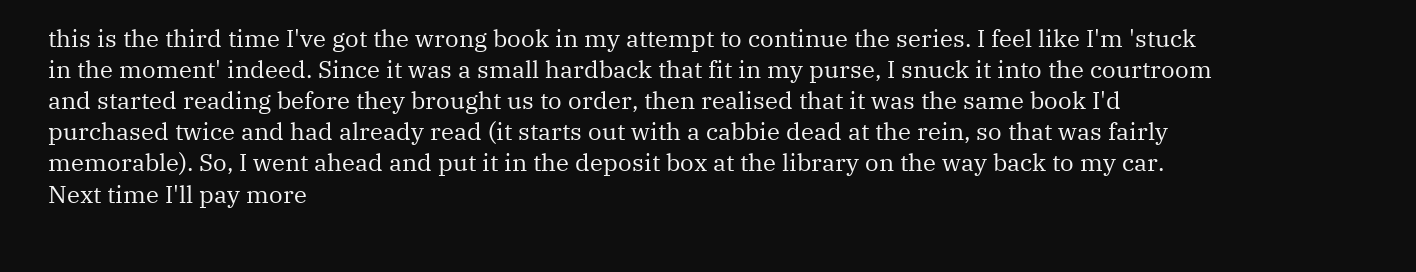this is the third time I've got the wrong book in my attempt to continue the series. I feel like I'm 'stuck in the moment' indeed. Since it was a small hardback that fit in my purse, I snuck it into the courtroom and started reading before they brought us to order, then realised that it was the same book I'd purchased twice and had already read (it starts out with a cabbie dead at the rein, so that was fairly memorable). So, I went ahead and put it in the deposit box at the library on the way back to my car. Next time I'll pay more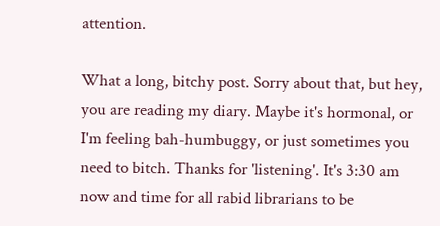attention.

What a long, bitchy post. Sorry about that, but hey, you are reading my diary. Maybe it's hormonal, or I'm feeling bah-humbuggy, or just sometimes you need to bitch. Thanks for 'listening'. It's 3:30 am now and time for all rabid librarians to be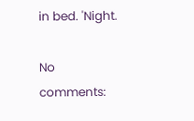in bed. 'Night.

No comments: